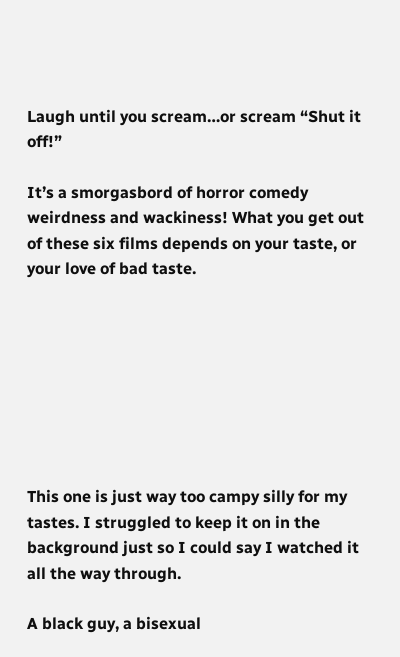Laugh until you scream…or scream “Shut it off!”

It’s a smorgasbord of horror comedy weirdness and wackiness! What you get out of these six films depends on your taste, or your love of bad taste.








This one is just way too campy silly for my tastes. I struggled to keep it on in the background just so I could say I watched it all the way through.

A black guy, a bisexual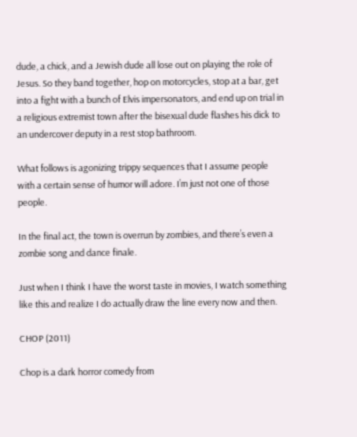dude, a chick, and a Jewish dude all lose out on playing the role of Jesus. So they band together, hop on motorcycles, stop at a bar, get into a fight with a bunch of Elvis impersonators, and end up on trial in a religious extremist town after the bisexual dude flashes his dick to an undercover deputy in a rest stop bathroom.

What follows is agonizing trippy sequences that I assume people with a certain sense of humor will adore. I’m just not one of those people.

In the final act, the town is overrun by zombies, and there’s even a zombie song and dance finale.

Just when I think I have the worst taste in movies, I watch something like this and realize I do actually draw the line every now and then.

CHOP (2011)

Chop is a dark horror comedy from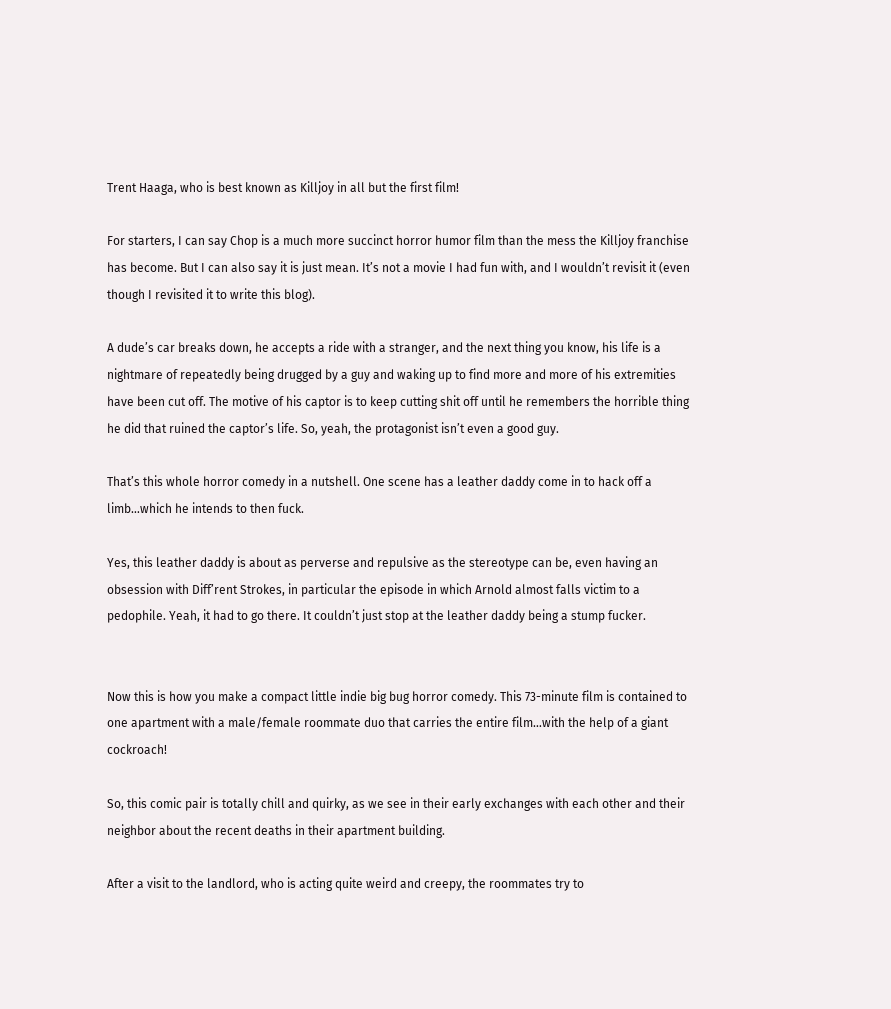Trent Haaga, who is best known as Killjoy in all but the first film!

For starters, I can say Chop is a much more succinct horror humor film than the mess the Killjoy franchise has become. But I can also say it is just mean. It’s not a movie I had fun with, and I wouldn’t revisit it (even though I revisited it to write this blog).

A dude’s car breaks down, he accepts a ride with a stranger, and the next thing you know, his life is a nightmare of repeatedly being drugged by a guy and waking up to find more and more of his extremities have been cut off. The motive of his captor is to keep cutting shit off until he remembers the horrible thing he did that ruined the captor’s life. So, yeah, the protagonist isn’t even a good guy.

That’s this whole horror comedy in a nutshell. One scene has a leather daddy come in to hack off a limb…which he intends to then fuck.

Yes, this leather daddy is about as perverse and repulsive as the stereotype can be, even having an obsession with Diff’rent Strokes, in particular the episode in which Arnold almost falls victim to a pedophile. Yeah, it had to go there. It couldn’t just stop at the leather daddy being a stump fucker.


Now this is how you make a compact little indie big bug horror comedy. This 73-minute film is contained to one apartment with a male/female roommate duo that carries the entire film…with the help of a giant cockroach!

So, this comic pair is totally chill and quirky, as we see in their early exchanges with each other and their neighbor about the recent deaths in their apartment building.

After a visit to the landlord, who is acting quite weird and creepy, the roommates try to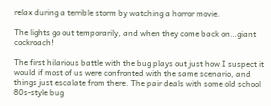relax during a terrible storm by watching a horror movie.

The lights go out temporarily, and when they come back on…giant cockroach!

The first hilarious battle with the bug plays out just how I suspect it would if most of us were confronted with the same scenario, and things just escalate from there. The pair deals with some old school 80s-style bug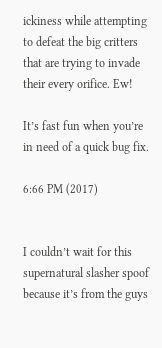ickiness while attempting to defeat the big critters that are trying to invade their every orifice. Ew!

It’s fast fun when you’re in need of a quick bug fix.

6:66 PM (2017)


I couldn’t wait for this supernatural slasher spoof because it’s from the guys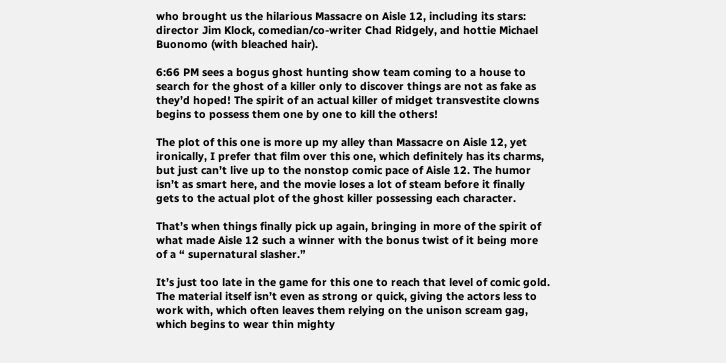who brought us the hilarious Massacre on Aisle 12, including its stars: director Jim Klock, comedian/co-writer Chad Ridgely, and hottie Michael Buonomo (with bleached hair).

6:66 PM sees a bogus ghost hunting show team coming to a house to search for the ghost of a killer only to discover things are not as fake as they’d hoped! The spirit of an actual killer of midget transvestite clowns begins to possess them one by one to kill the others!

The plot of this one is more up my alley than Massacre on Aisle 12, yet ironically, I prefer that film over this one, which definitely has its charms, but just can’t live up to the nonstop comic pace of Aisle 12. The humor isn’t as smart here, and the movie loses a lot of steam before it finally gets to the actual plot of the ghost killer possessing each character.

That’s when things finally pick up again, bringing in more of the spirit of what made Aisle 12 such a winner with the bonus twist of it being more of a “ supernatural slasher.”

It’s just too late in the game for this one to reach that level of comic gold. The material itself isn’t even as strong or quick, giving the actors less to work with, which often leaves them relying on the unison scream gag, which begins to wear thin mighty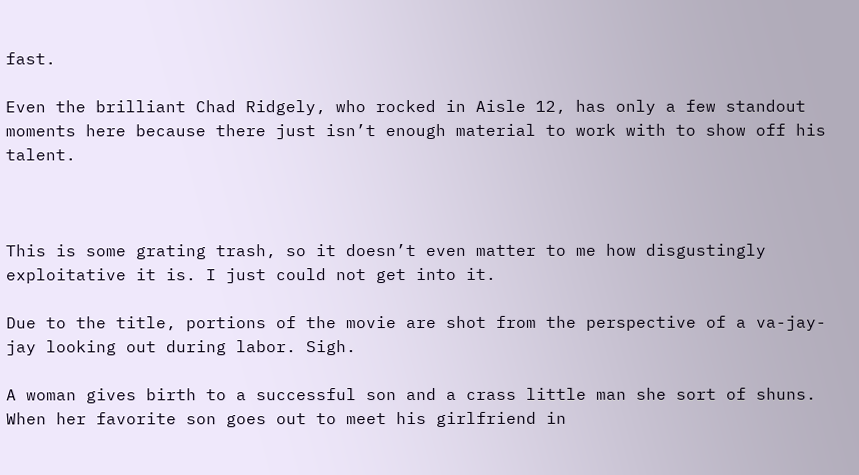fast.

Even the brilliant Chad Ridgely, who rocked in Aisle 12, has only a few standout moments here because there just isn’t enough material to work with to show off his talent.



This is some grating trash, so it doesn’t even matter to me how disgustingly exploitative it is. I just could not get into it.

Due to the title, portions of the movie are shot from the perspective of a va-jay-jay looking out during labor. Sigh.

A woman gives birth to a successful son and a crass little man she sort of shuns. When her favorite son goes out to meet his girlfriend in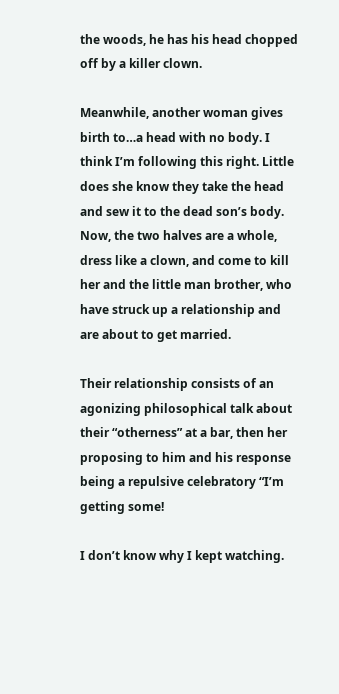the woods, he has his head chopped off by a killer clown.

Meanwhile, another woman gives birth to…a head with no body. I think I’m following this right. Little does she know they take the head and sew it to the dead son’s body. Now, the two halves are a whole, dress like a clown, and come to kill her and the little man brother, who have struck up a relationship and are about to get married.

Their relationship consists of an agonizing philosophical talk about their “otherness” at a bar, then her proposing to him and his response being a repulsive celebratory “I’m getting some!

I don’t know why I kept watching.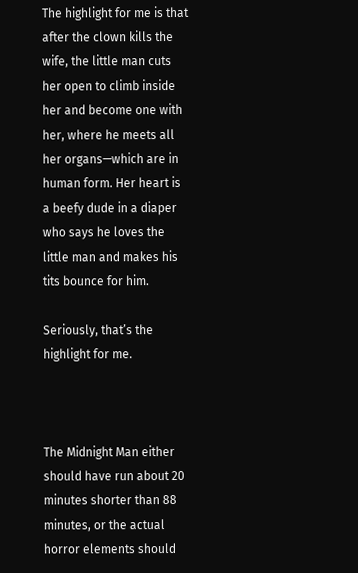The highlight for me is that after the clown kills the wife, the little man cuts her open to climb inside her and become one with her, where he meets all her organs—which are in human form. Her heart is a beefy dude in a diaper who says he loves the little man and makes his tits bounce for him.

Seriously, that’s the highlight for me.



The Midnight Man either should have run about 20 minutes shorter than 88 minutes, or the actual horror elements should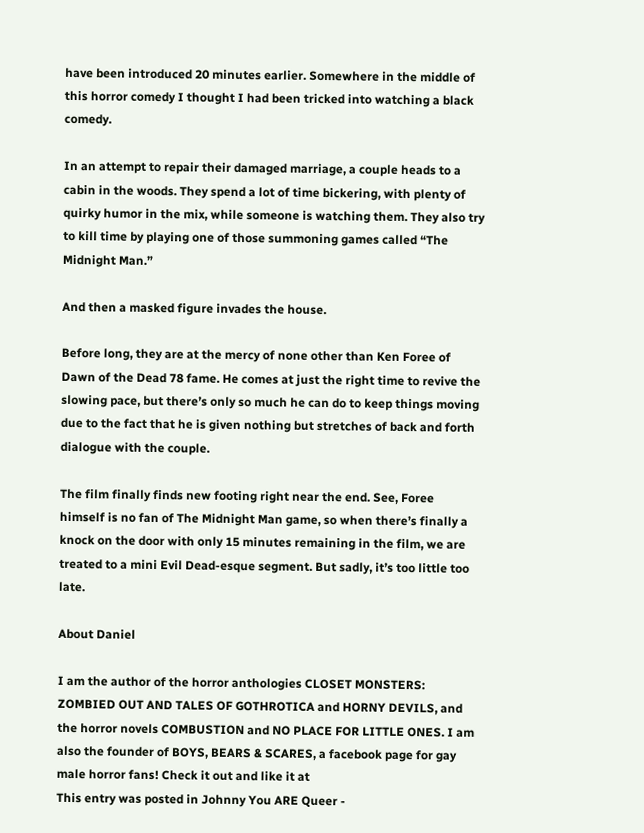have been introduced 20 minutes earlier. Somewhere in the middle of this horror comedy I thought I had been tricked into watching a black comedy.

In an attempt to repair their damaged marriage, a couple heads to a cabin in the woods. They spend a lot of time bickering, with plenty of quirky humor in the mix, while someone is watching them. They also try to kill time by playing one of those summoning games called “The Midnight Man.”

And then a masked figure invades the house.

Before long, they are at the mercy of none other than Ken Foree of Dawn of the Dead 78 fame. He comes at just the right time to revive the slowing pace, but there’s only so much he can do to keep things moving due to the fact that he is given nothing but stretches of back and forth dialogue with the couple.

The film finally finds new footing right near the end. See, Foree himself is no fan of The Midnight Man game, so when there’s finally a knock on the door with only 15 minutes remaining in the film, we are treated to a mini Evil Dead-esque segment. But sadly, it’s too little too late.

About Daniel

I am the author of the horror anthologies CLOSET MONSTERS: ZOMBIED OUT AND TALES OF GOTHROTICA and HORNY DEVILS, and the horror novels COMBUSTION and NO PLACE FOR LITTLE ONES. I am also the founder of BOYS, BEARS & SCARES, a facebook page for gay male horror fans! Check it out and like it at
This entry was posted in Johnny You ARE Queer -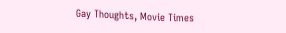Gay Thoughts, Movie Times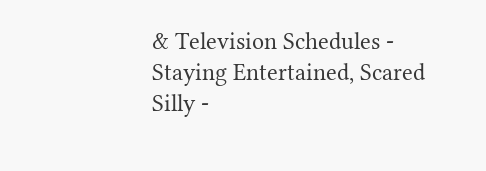& Television Schedules - Staying Entertained, Scared Silly -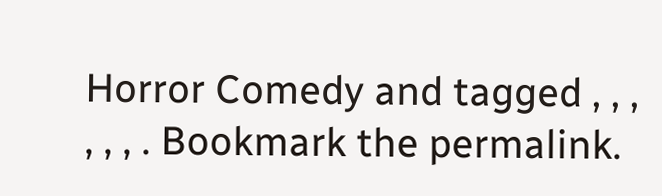Horror Comedy and tagged , , , , , , . Bookmark the permalink.